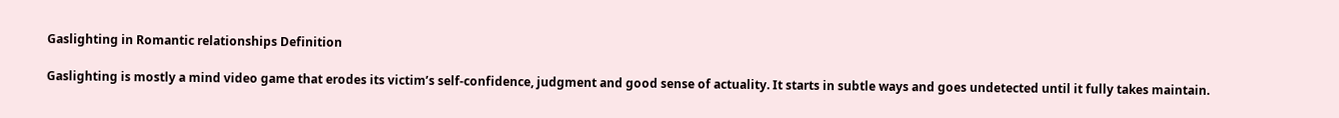Gaslighting in Romantic relationships Definition

Gaslighting is mostly a mind video game that erodes its victim’s self-confidence, judgment and good sense of actuality. It starts in subtle ways and goes undetected until it fully takes maintain.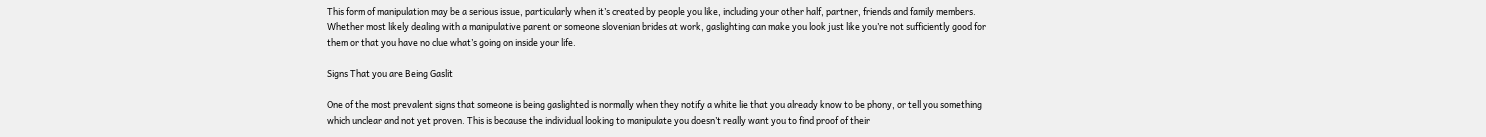This form of manipulation may be a serious issue, particularly when it’s created by people you like, including your other half, partner, friends and family members. Whether most likely dealing with a manipulative parent or someone slovenian brides at work, gaslighting can make you look just like you’re not sufficiently good for them or that you have no clue what’s going on inside your life.

Signs That you are Being Gaslit

One of the most prevalent signs that someone is being gaslighted is normally when they notify a white lie that you already know to be phony, or tell you something which unclear and not yet proven. This is because the individual looking to manipulate you doesn’t really want you to find proof of their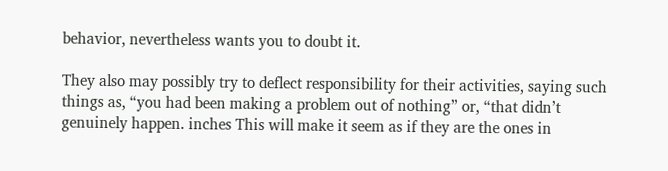behavior, nevertheless wants you to doubt it.

They also may possibly try to deflect responsibility for their activities, saying such things as, “you had been making a problem out of nothing” or, “that didn’t genuinely happen. inches This will make it seem as if they are the ones in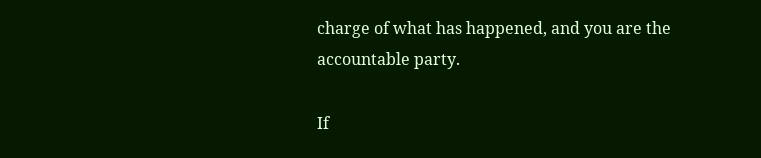charge of what has happened, and you are the accountable party.

If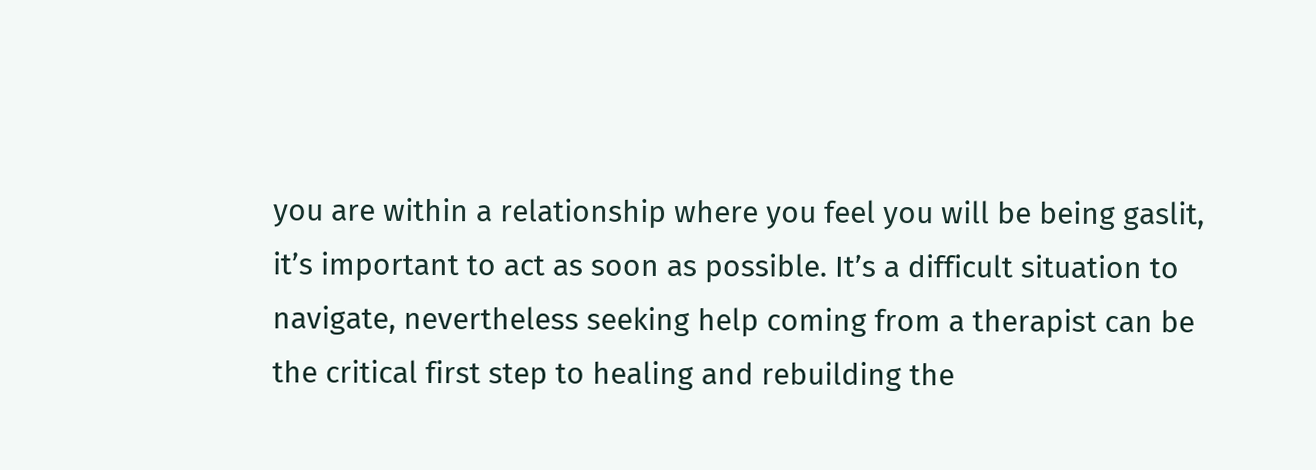you are within a relationship where you feel you will be being gaslit, it’s important to act as soon as possible. It’s a difficult situation to navigate, nevertheless seeking help coming from a therapist can be the critical first step to healing and rebuilding the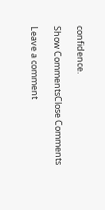confidence.

Show CommentsClose Comments

Leave a comment